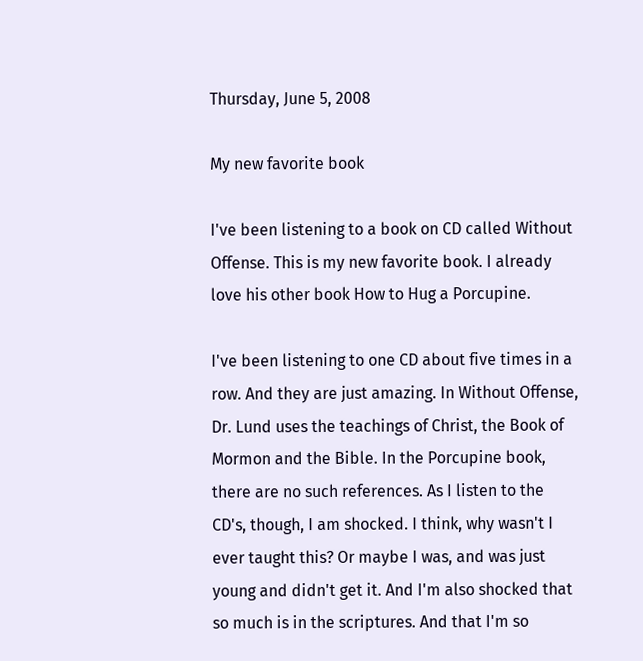Thursday, June 5, 2008

My new favorite book

I've been listening to a book on CD called Without Offense. This is my new favorite book. I already love his other book How to Hug a Porcupine.

I've been listening to one CD about five times in a row. And they are just amazing. In Without Offense, Dr. Lund uses the teachings of Christ, the Book of Mormon and the Bible. In the Porcupine book, there are no such references. As I listen to the CD's, though, I am shocked. I think, why wasn't I ever taught this? Or maybe I was, and was just young and didn't get it. And I'm also shocked that so much is in the scriptures. And that I'm so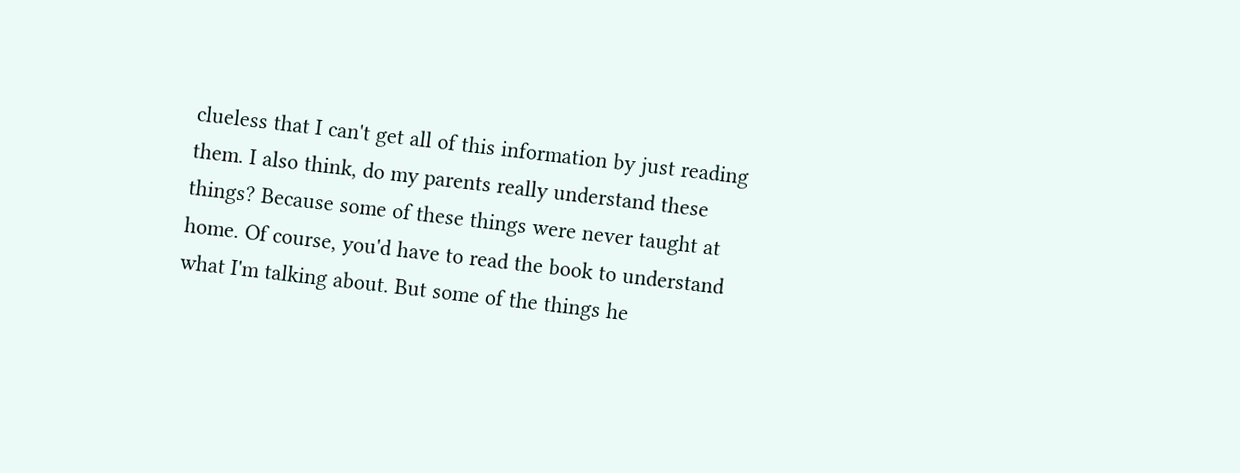clueless that I can't get all of this information by just reading them. I also think, do my parents really understand these things? Because some of these things were never taught at home. Of course, you'd have to read the book to understand what I'm talking about. But some of the things he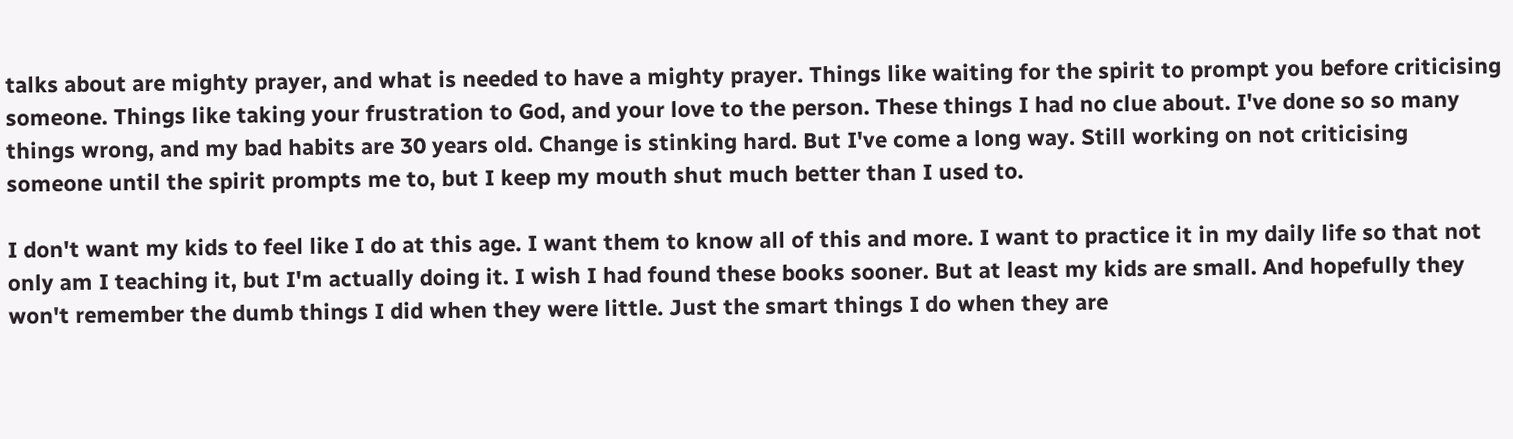talks about are mighty prayer, and what is needed to have a mighty prayer. Things like waiting for the spirit to prompt you before criticising someone. Things like taking your frustration to God, and your love to the person. These things I had no clue about. I've done so so many things wrong, and my bad habits are 30 years old. Change is stinking hard. But I've come a long way. Still working on not criticising someone until the spirit prompts me to, but I keep my mouth shut much better than I used to.

I don't want my kids to feel like I do at this age. I want them to know all of this and more. I want to practice it in my daily life so that not only am I teaching it, but I'm actually doing it. I wish I had found these books sooner. But at least my kids are small. And hopefully they won't remember the dumb things I did when they were little. Just the smart things I do when they are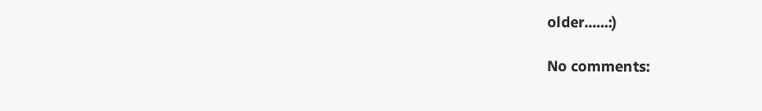older......:)

No comments: